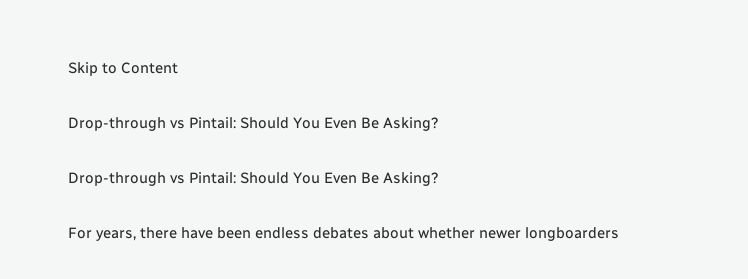Skip to Content

Drop-through vs Pintail: Should You Even Be Asking?

Drop-through vs Pintail: Should You Even Be Asking?

For years, there have been endless debates about whether newer longboarders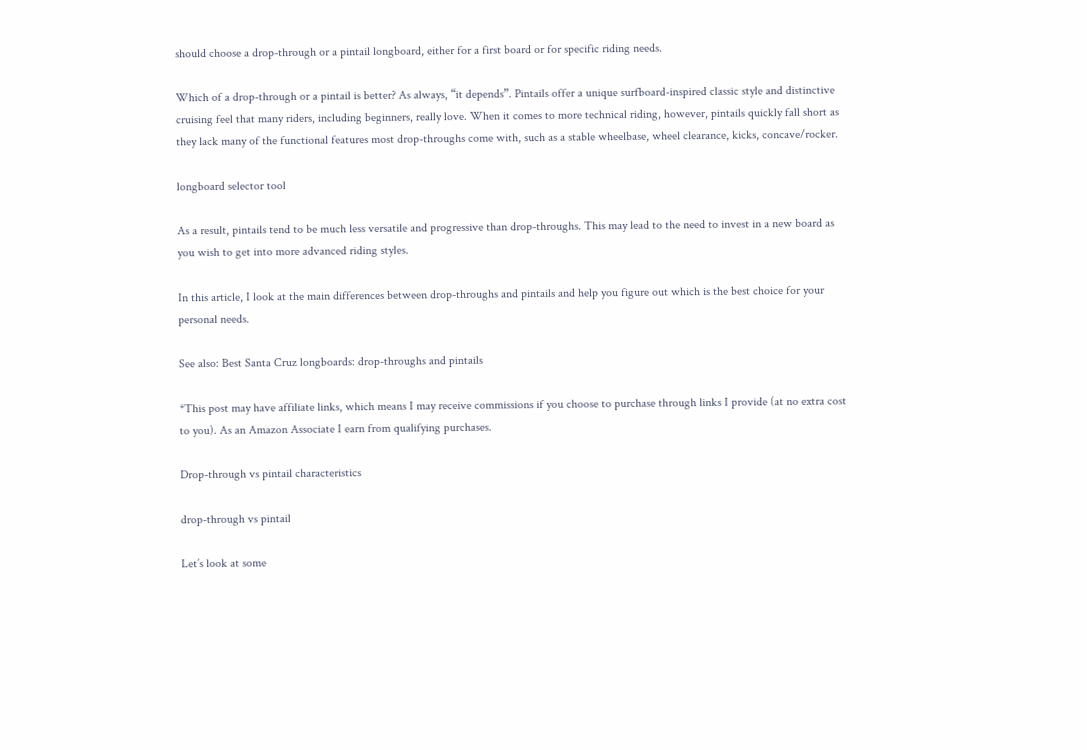should choose a drop-through or a pintail longboard, either for a first board or for specific riding needs.

Which of a drop-through or a pintail is better? As always, “it depends”. Pintails offer a unique surfboard-inspired classic style and distinctive cruising feel that many riders, including beginners, really love. When it comes to more technical riding, however, pintails quickly fall short as they lack many of the functional features most drop-throughs come with, such as a stable wheelbase, wheel clearance, kicks, concave/rocker.

longboard selector tool

As a result, pintails tend to be much less versatile and progressive than drop-throughs. This may lead to the need to invest in a new board as you wish to get into more advanced riding styles.

In this article, I look at the main differences between drop-throughs and pintails and help you figure out which is the best choice for your personal needs.

See also: Best Santa Cruz longboards: drop-throughs and pintails

*This post may have affiliate links, which means I may receive commissions if you choose to purchase through links I provide (at no extra cost to you). As an Amazon Associate I earn from qualifying purchases.

Drop-through vs pintail characteristics

drop-through vs pintail

Let’s look at some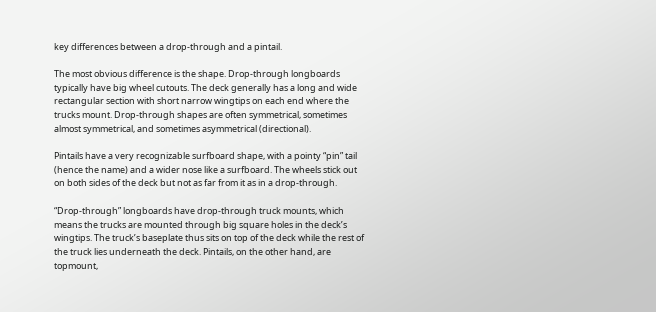key differences between a drop-through and a pintail.

The most obvious difference is the shape. Drop-through longboards typically have big wheel cutouts. The deck generally has a long and wide rectangular section with short narrow wingtips on each end where the trucks mount. Drop-through shapes are often symmetrical, sometimes almost symmetrical, and sometimes asymmetrical (directional).

Pintails have a very recognizable surfboard shape, with a pointy “pin” tail (hence the name) and a wider nose like a surfboard. The wheels stick out on both sides of the deck but not as far from it as in a drop-through.

“Drop-through” longboards have drop-through truck mounts, which means the trucks are mounted through big square holes in the deck’s wingtips. The truck’s baseplate thus sits on top of the deck while the rest of the truck lies underneath the deck. Pintails, on the other hand, are topmount,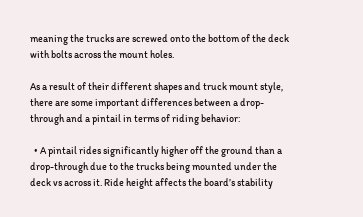meaning the trucks are screwed onto the bottom of the deck with bolts across the mount holes.

As a result of their different shapes and truck mount style, there are some important differences between a drop-through and a pintail in terms of riding behavior:

  • A pintail rides significantly higher off the ground than a drop-through due to the trucks being mounted under the deck vs across it. Ride height affects the board’s stability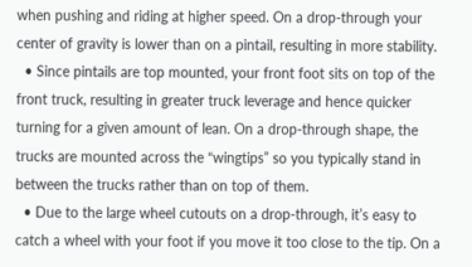when pushing and riding at higher speed. On a drop-through your center of gravity is lower than on a pintail, resulting in more stability.
  • Since pintails are top mounted, your front foot sits on top of the front truck, resulting in greater truck leverage and hence quicker turning for a given amount of lean. On a drop-through shape, the trucks are mounted across the “wingtips” so you typically stand in between the trucks rather than on top of them.
  • Due to the large wheel cutouts on a drop-through, it’s easy to catch a wheel with your foot if you move it too close to the tip. On a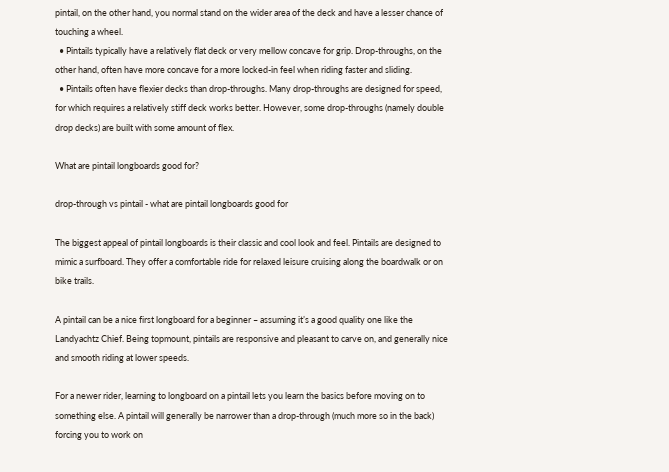pintail, on the other hand, you normal stand on the wider area of the deck and have a lesser chance of touching a wheel.
  • Pintails typically have a relatively flat deck or very mellow concave for grip. Drop-throughs, on the other hand, often have more concave for a more locked-in feel when riding faster and sliding.
  • Pintails often have flexier decks than drop-throughs. Many drop-throughs are designed for speed, for which requires a relatively stiff deck works better. However, some drop-throughs (namely double drop decks) are built with some amount of flex.

What are pintail longboards good for?

drop-through vs pintail - what are pintail longboards good for

The biggest appeal of pintail longboards is their classic and cool look and feel. Pintails are designed to mimic a surfboard. They offer a comfortable ride for relaxed leisure cruising along the boardwalk or on bike trails.

A pintail can be a nice first longboard for a beginner – assuming it’s a good quality one like the Landyachtz Chief. Being topmount, pintails are responsive and pleasant to carve on, and generally nice and smooth riding at lower speeds.

For a newer rider, learning to longboard on a pintail lets you learn the basics before moving on to something else. A pintail will generally be narrower than a drop-through (much more so in the back) forcing you to work on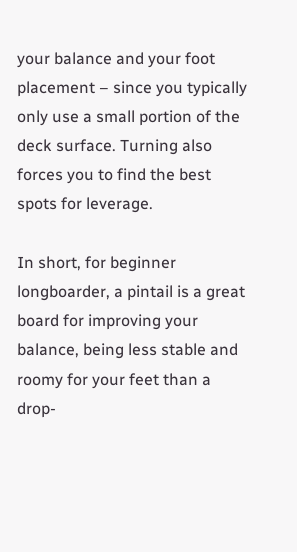your balance and your foot placement – since you typically only use a small portion of the deck surface. Turning also forces you to find the best spots for leverage.

In short, for beginner longboarder, a pintail is a great board for improving your balance, being less stable and roomy for your feet than a drop-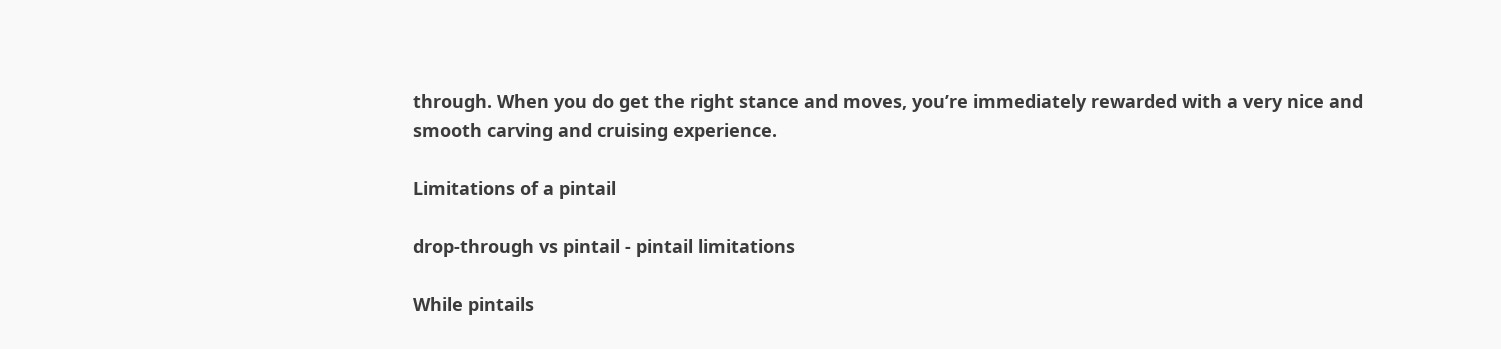through. When you do get the right stance and moves, you’re immediately rewarded with a very nice and smooth carving and cruising experience.

Limitations of a pintail

drop-through vs pintail - pintail limitations

While pintails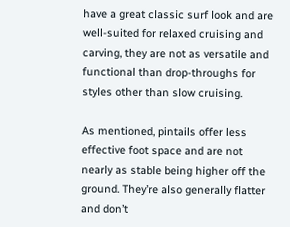have a great classic surf look and are well-suited for relaxed cruising and carving, they are not as versatile and functional than drop-throughs for styles other than slow cruising.

As mentioned, pintails offer less effective foot space and are not nearly as stable being higher off the ground. They’re also generally flatter and don’t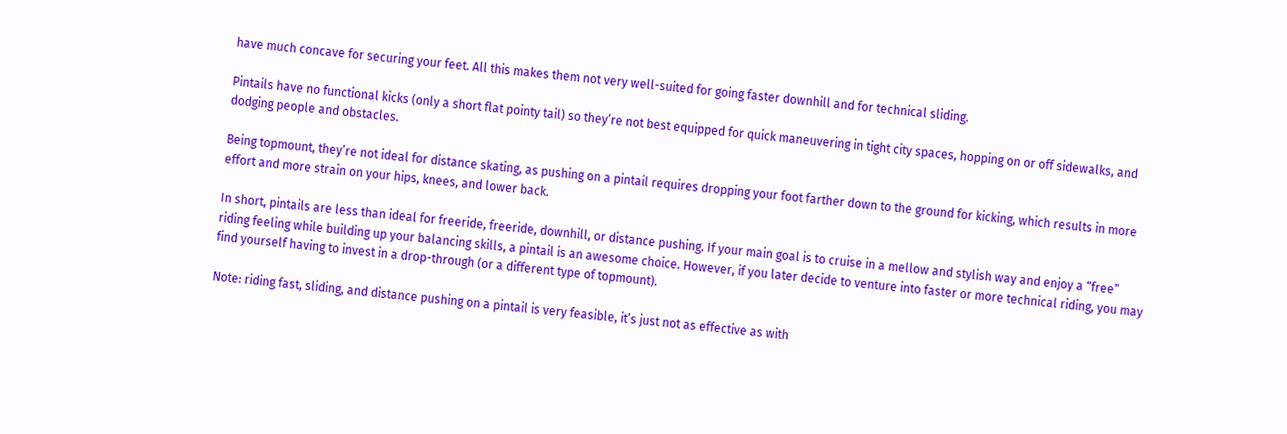have much concave for securing your feet. All this makes them not very well-suited for going faster downhill and for technical sliding.

Pintails have no functional kicks (only a short flat pointy tail) so they’re not best equipped for quick maneuvering in tight city spaces, hopping on or off sidewalks, and dodging people and obstacles.

Being topmount, they’re not ideal for distance skating, as pushing on a pintail requires dropping your foot farther down to the ground for kicking, which results in more effort and more strain on your hips, knees, and lower back.

In short, pintails are less than ideal for freeride, freeride, downhill, or distance pushing. If your main goal is to cruise in a mellow and stylish way and enjoy a “free” riding feeling while building up your balancing skills, a pintail is an awesome choice. However, if you later decide to venture into faster or more technical riding, you may find yourself having to invest in a drop-through (or a different type of topmount).

Note: riding fast, sliding, and distance pushing on a pintail is very feasible, it’s just not as effective as with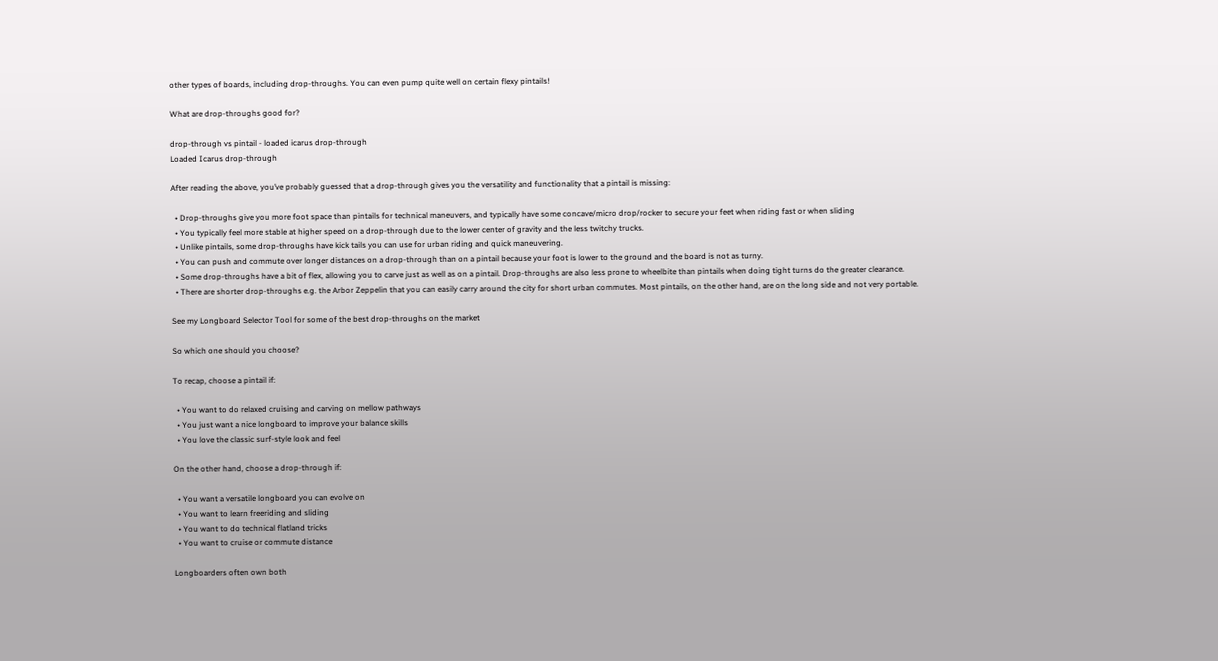other types of boards, including drop-throughs. You can even pump quite well on certain flexy pintails!

What are drop-throughs good for?

drop-through vs pintail - loaded icarus drop-through
Loaded Icarus drop-through

After reading the above, you’ve probably guessed that a drop-through gives you the versatility and functionality that a pintail is missing:

  • Drop-throughs give you more foot space than pintails for technical maneuvers, and typically have some concave/micro drop/rocker to secure your feet when riding fast or when sliding
  • You typically feel more stable at higher speed on a drop-through due to the lower center of gravity and the less twitchy trucks.
  • Unlike pintails, some drop-throughs have kick tails you can use for urban riding and quick maneuvering.
  • You can push and commute over longer distances on a drop-through than on a pintail because your foot is lower to the ground and the board is not as turny.
  • Some drop-throughs have a bit of flex, allowing you to carve just as well as on a pintail. Drop-throughs are also less prone to wheelbite than pintails when doing tight turns do the greater clearance.
  • There are shorter drop-throughs e.g. the Arbor Zeppelin that you can easily carry around the city for short urban commutes. Most pintails, on the other hand, are on the long side and not very portable.

See my Longboard Selector Tool for some of the best drop-throughs on the market

So which one should you choose?

To recap, choose a pintail if:

  • You want to do relaxed cruising and carving on mellow pathways
  • You just want a nice longboard to improve your balance skills
  • You love the classic surf-style look and feel

On the other hand, choose a drop-through if:

  • You want a versatile longboard you can evolve on
  • You want to learn freeriding and sliding
  • You want to do technical flatland tricks
  • You want to cruise or commute distance

Longboarders often own both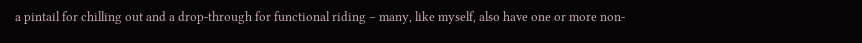a pintail for chilling out and a drop-through for functional riding – many, like myself, also have one or more non-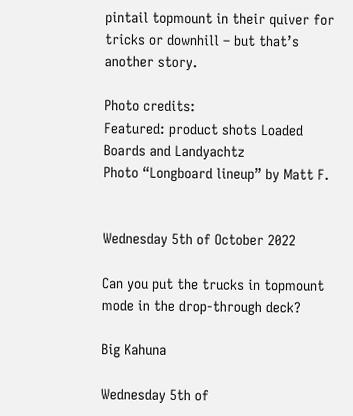pintail topmount in their quiver for tricks or downhill – but that’s another story.

Photo credits:
Featured: product shots Loaded Boards and Landyachtz
Photo “Longboard lineup” by Matt F.


Wednesday 5th of October 2022

Can you put the trucks in topmount mode in the drop-through deck?

Big Kahuna

Wednesday 5th of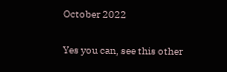October 2022

Yes you can, see this other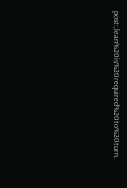post:,lean%20is%20required%20to%20turn.